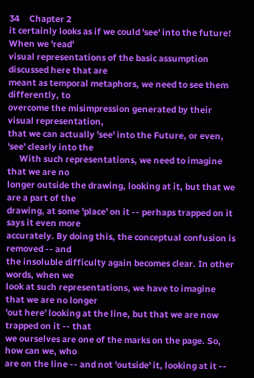34     Chapter 2
it certainly looks as if we could 'see' into the future! When we 'read'
visual representations of the basic assumption discussed here that are
meant as temporal metaphors, we need to see them differently, to
overcome the misimpression generated by their visual representation,
that we can actually 'see' into the Future, or even, 'see' clearly into the
      With such representations, we need to imagine that we are no
longer outside the drawing, looking at it, but that we are a part of the
drawing, at some 'place' on it -- perhaps trapped on it says it even more
accurately. By doing this, the conceptual confusion is removed -- and
the insoluble difficulty again becomes clear. In other words, when we
look at such representations, we have to imagine that we are no longer
'out here' looking at the line, but that we are now trapped on it -- that
we ourselves are one of the marks on the page. So, how can we, who
are on the line -- and not 'outside' it, looking at it --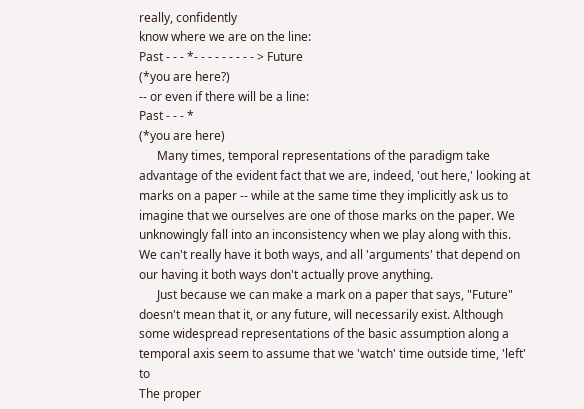really, confidently
know where we are on the line:
Past - - - *- - - - - - - - - > Future
(*you are here?)
-- or even if there will be a line:
Past - - - *
(*you are here)
      Many times, temporal representations of the paradigm take
advantage of the evident fact that we are, indeed, 'out here,' looking at
marks on a paper -- while at the same time they implicitly ask us to
imagine that we ourselves are one of those marks on the paper. We
unknowingly fall into an inconsistency when we play along with this.
We can't really have it both ways, and all 'arguments' that depend on
our having it both ways don't actually prove anything.
      Just because we can make a mark on a paper that says, "Future"
doesn't mean that it, or any future, will necessarily exist. Although
some widespread representations of the basic assumption along a
temporal axis seem to assume that we 'watch' time outside time, 'left' to
The proper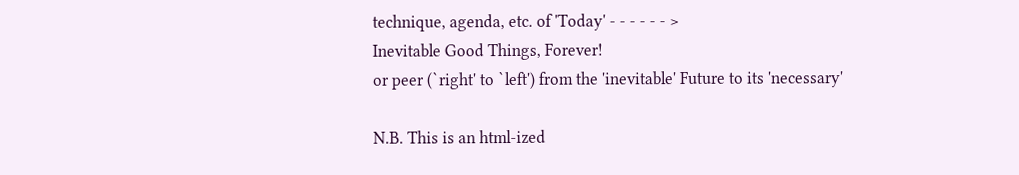technique, agenda, etc. of 'Today' - - - - - - >
Inevitable Good Things, Forever!
or peer (`right' to `left') from the 'inevitable' Future to its 'necessary'

N.B. This is an html-ized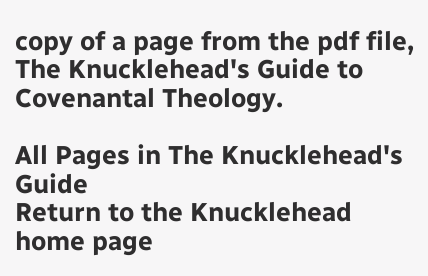copy of a page from the pdf file, The Knucklehead's Guide to Covenantal Theology.

All Pages in The Knucklehead's Guide
Return to the Knucklehead home page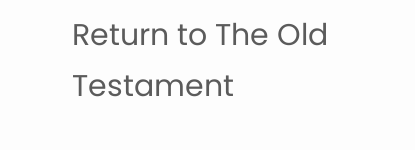Return to The Old Testament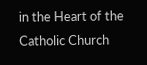in the Heart of the Catholic Church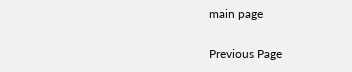main page

Previous Page